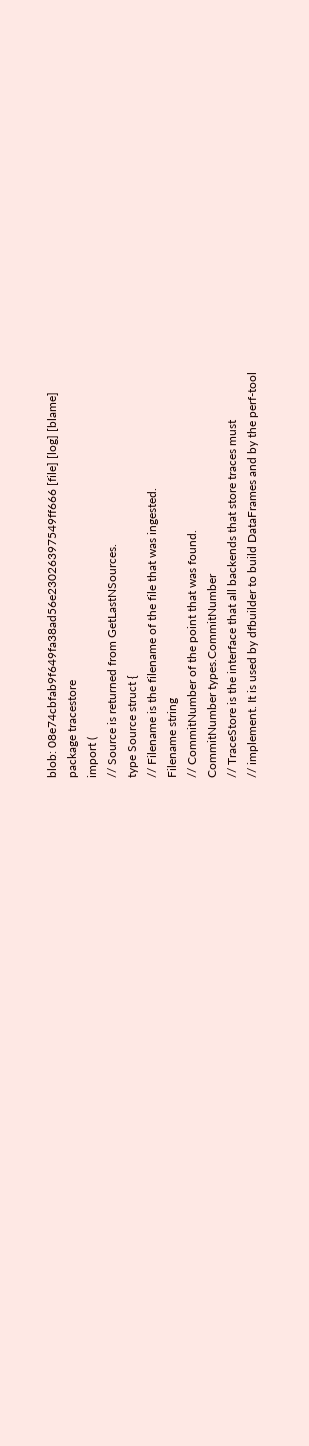blob: 08e74cbfab9f649fa38ad56e23026397549ff666 [file] [log] [blame]
package tracestore
import (
// Source is returned from GetLastNSources.
type Source struct {
// Filename is the filename of the file that was ingested.
Filename string
// CommitNumber of the point that was found.
CommitNumber types.CommitNumber
// TraceStore is the interface that all backends that store traces must
// implement. It is used by dfbuilder to build DataFrames and by the perf-tool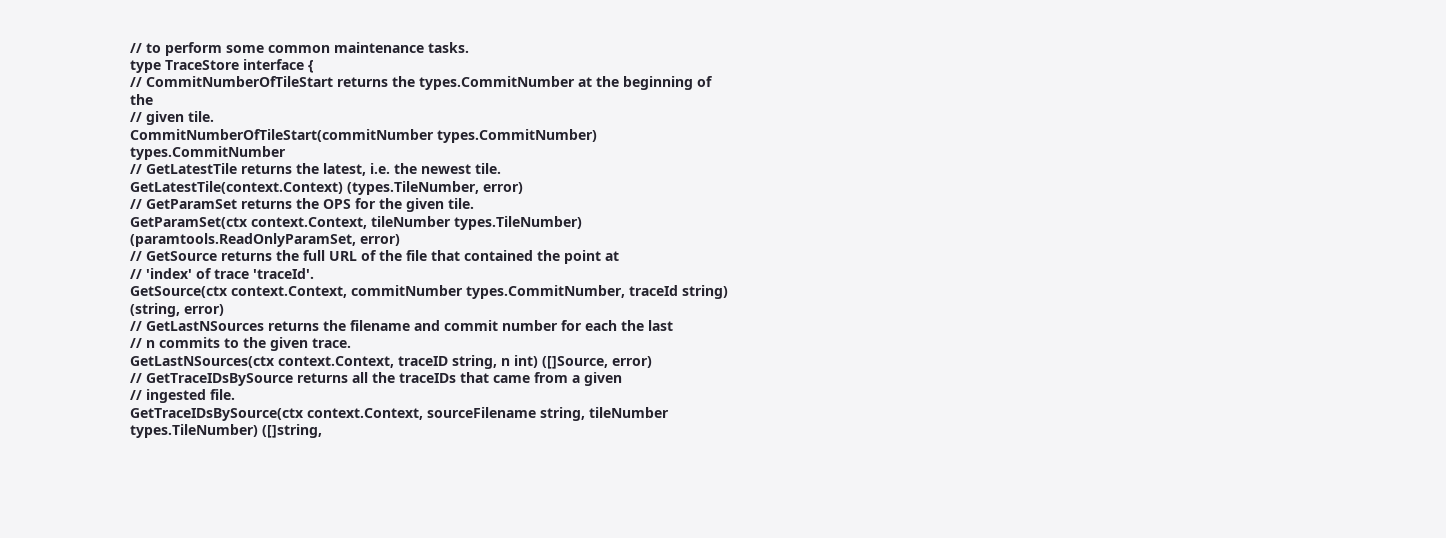// to perform some common maintenance tasks.
type TraceStore interface {
// CommitNumberOfTileStart returns the types.CommitNumber at the beginning of the
// given tile.
CommitNumberOfTileStart(commitNumber types.CommitNumber) types.CommitNumber
// GetLatestTile returns the latest, i.e. the newest tile.
GetLatestTile(context.Context) (types.TileNumber, error)
// GetParamSet returns the OPS for the given tile.
GetParamSet(ctx context.Context, tileNumber types.TileNumber) (paramtools.ReadOnlyParamSet, error)
// GetSource returns the full URL of the file that contained the point at
// 'index' of trace 'traceId'.
GetSource(ctx context.Context, commitNumber types.CommitNumber, traceId string) (string, error)
// GetLastNSources returns the filename and commit number for each the last
// n commits to the given trace.
GetLastNSources(ctx context.Context, traceID string, n int) ([]Source, error)
// GetTraceIDsBySource returns all the traceIDs that came from a given
// ingested file.
GetTraceIDsBySource(ctx context.Context, sourceFilename string, tileNumber types.TileNumber) ([]string,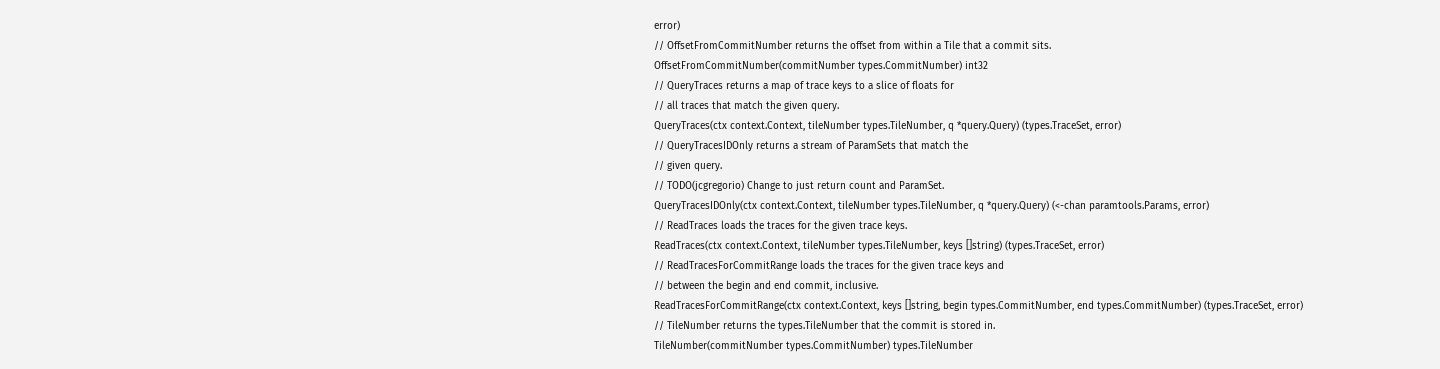error)
// OffsetFromCommitNumber returns the offset from within a Tile that a commit sits.
OffsetFromCommitNumber(commitNumber types.CommitNumber) int32
// QueryTraces returns a map of trace keys to a slice of floats for
// all traces that match the given query.
QueryTraces(ctx context.Context, tileNumber types.TileNumber, q *query.Query) (types.TraceSet, error)
// QueryTracesIDOnly returns a stream of ParamSets that match the
// given query.
// TODO(jcgregorio) Change to just return count and ParamSet.
QueryTracesIDOnly(ctx context.Context, tileNumber types.TileNumber, q *query.Query) (<-chan paramtools.Params, error)
// ReadTraces loads the traces for the given trace keys.
ReadTraces(ctx context.Context, tileNumber types.TileNumber, keys []string) (types.TraceSet, error)
// ReadTracesForCommitRange loads the traces for the given trace keys and
// between the begin and end commit, inclusive.
ReadTracesForCommitRange(ctx context.Context, keys []string, begin types.CommitNumber, end types.CommitNumber) (types.TraceSet, error)
// TileNumber returns the types.TileNumber that the commit is stored in.
TileNumber(commitNumber types.CommitNumber) types.TileNumber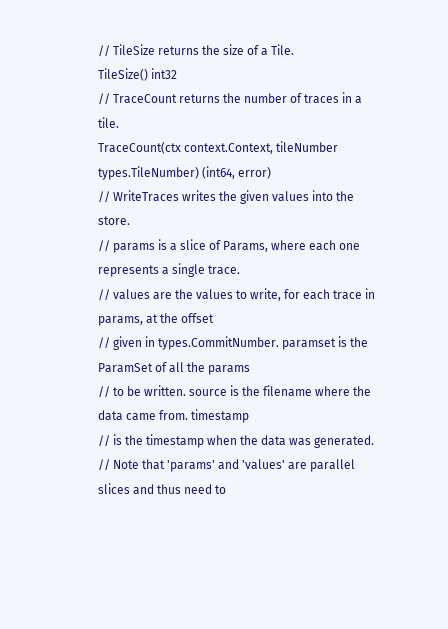// TileSize returns the size of a Tile.
TileSize() int32
// TraceCount returns the number of traces in a tile.
TraceCount(ctx context.Context, tileNumber types.TileNumber) (int64, error)
// WriteTraces writes the given values into the store.
// params is a slice of Params, where each one represents a single trace.
// values are the values to write, for each trace in params, at the offset
// given in types.CommitNumber. paramset is the ParamSet of all the params
// to be written. source is the filename where the data came from. timestamp
// is the timestamp when the data was generated.
// Note that 'params' and 'values' are parallel slices and thus need to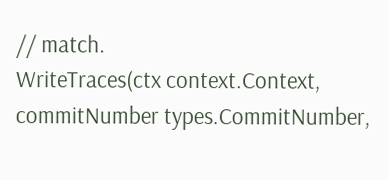// match.
WriteTraces(ctx context.Context, commitNumber types.CommitNumber,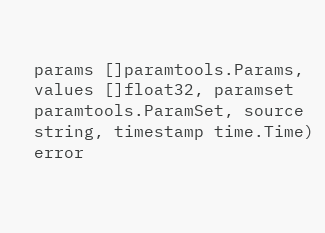params []paramtools.Params, values []float32, paramset paramtools.ParamSet, source string, timestamp time.Time) error